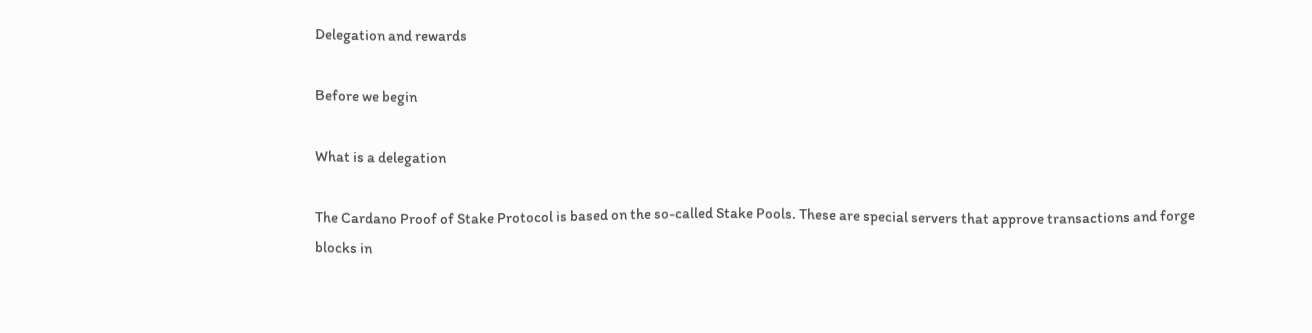Delegation and rewards

Before we begin

What is a delegation

The Cardano Proof of Stake Protocol is based on the so-called Stake Pools. These are special servers that approve transactions and forge blocks in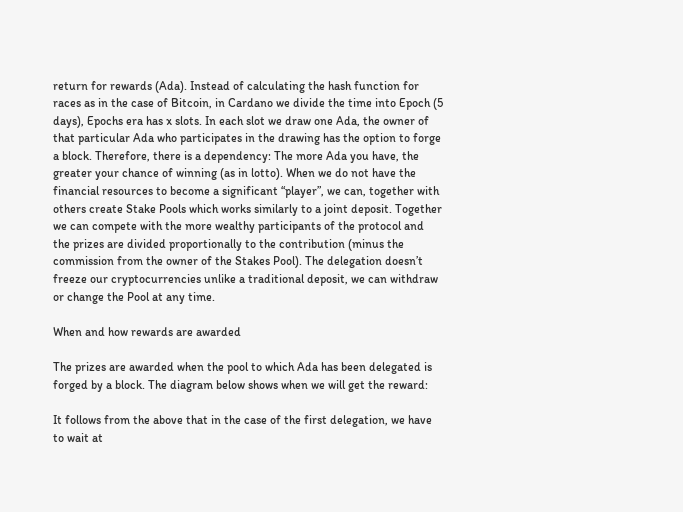return for rewards (Ada). Instead of calculating the hash function for races as in the case of Bitcoin, in Cardano we divide the time into Epoch (5 days), Epochs era has x slots. In each slot we draw one Ada, the owner of that particular Ada who participates in the drawing has the option to forge a block. Therefore, there is a dependency: The more Ada you have, the greater your chance of winning (as in lotto). When we do not have the financial resources to become a significant “player”, we can, together with others create Stake Pools which works similarly to a joint deposit. Together we can compete with the more wealthy participants of the protocol and the prizes are divided proportionally to the contribution (minus the commission from the owner of the Stakes Pool). The delegation doesn’t freeze our cryptocurrencies unlike a traditional deposit, we can withdraw or change the Pool at any time.

When and how rewards are awarded

The prizes are awarded when the pool to which Ada has been delegated is forged by a block. The diagram below shows when we will get the reward:

It follows from the above that in the case of the first delegation, we have to wait at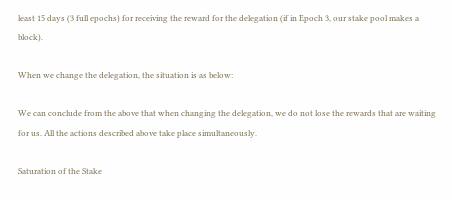least 15 days (3 full epochs) for receiving the reward for the delegation (if in Epoch 3, our stake pool makes a block).

When we change the delegation, the situation is as below:

We can conclude from the above that when changing the delegation, we do not lose the rewards that are waiting for us. All the actions described above take place simultaneously.

Saturation of the Stake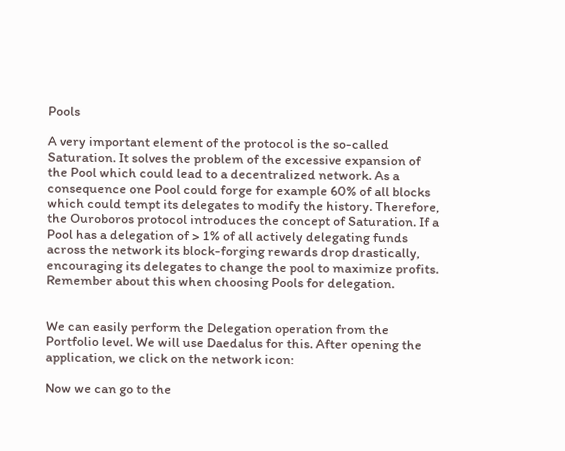Pools

A very important element of the protocol is the so-called Saturation. It solves the problem of the excessive expansion of the Pool which could lead to a decentralized network. As a consequence one Pool could forge for example 60% of all blocks which could tempt its delegates to modify the history. Therefore, the Ouroboros protocol introduces the concept of Saturation. If a Pool has a delegation of > 1% of all actively delegating funds across the network its block-forging rewards drop drastically, encouraging its delegates to change the pool to maximize profits. Remember about this when choosing Pools for delegation.


We can easily perform the Delegation operation from the Portfolio level. We will use Daedalus for this. After opening the application, we click on the network icon:

Now we can go to the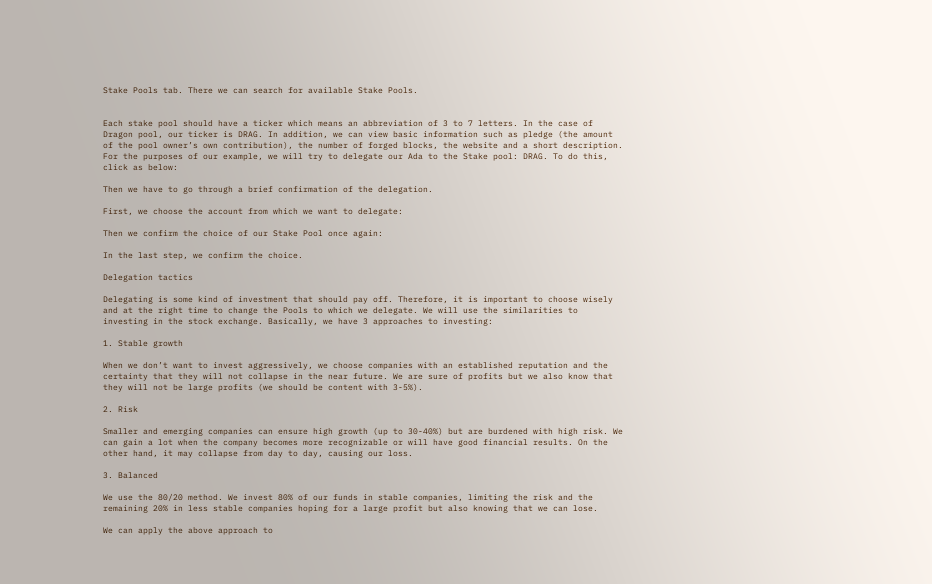Stake Pools tab. There we can search for available Stake Pools.


Each stake pool should have a ticker which means an abbreviation of 3 to 7 letters. In the case of Dragon pool, our ticker is DRAG. In addition, we can view basic information such as pledge (the amount of the pool owner’s own contribution), the number of forged blocks, the website and a short description. For the purposes of our example, we will try to delegate our Ada to the Stake pool: DRAG. To do this, click as below:

Then we have to go through a brief confirmation of the delegation.

First, we choose the account from which we want to delegate:

Then we confirm the choice of our Stake Pool once again:

In the last step, we confirm the choice.

Delegation tactics

Delegating is some kind of investment that should pay off. Therefore, it is important to choose wisely and at the right time to change the Pools to which we delegate. We will use the similarities to investing in the stock exchange. Basically, we have 3 approaches to investing:

1. Stable growth

When we don’t want to invest aggressively, we choose companies with an established reputation and the certainty that they will not collapse in the near future. We are sure of profits but we also know that they will not be large profits (we should be content with 3-5%).

2. Risk

Smaller and emerging companies can ensure high growth (up to 30-40%) but are burdened with high risk. We can gain a lot when the company becomes more recognizable or will have good financial results. On the other hand, it may collapse from day to day, causing our loss.

3. Balanced

We use the 80/20 method. We invest 80% of our funds in stable companies, limiting the risk and the remaining 20% in less stable companies hoping for a large profit but also knowing that we can lose.

We can apply the above approach to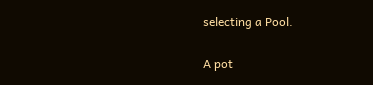selecting a Pool.

A pot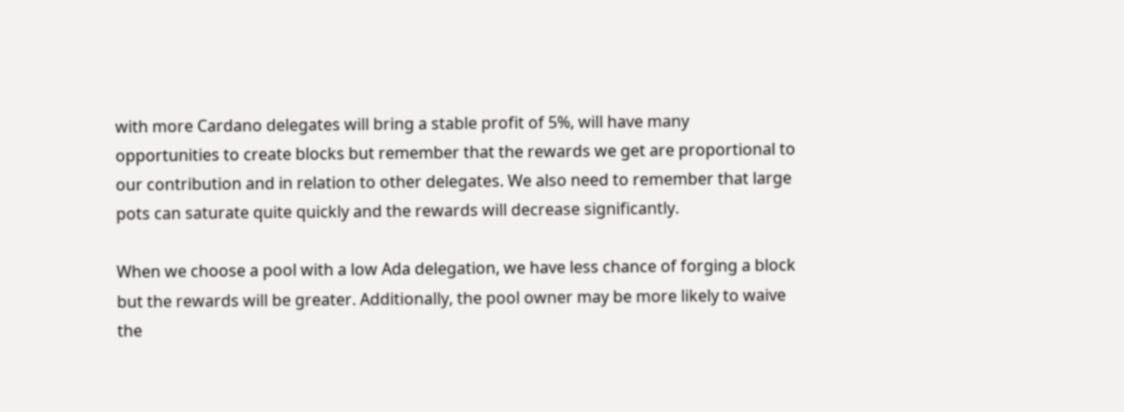with more Cardano delegates will bring a stable profit of 5%, will have many opportunities to create blocks but remember that the rewards we get are proportional to our contribution and in relation to other delegates. We also need to remember that large pots can saturate quite quickly and the rewards will decrease significantly.

When we choose a pool with a low Ada delegation, we have less chance of forging a block but the rewards will be greater. Additionally, the pool owner may be more likely to waive the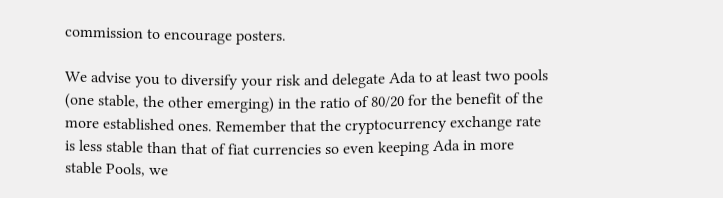commission to encourage posters.

We advise you to diversify your risk and delegate Ada to at least two pools (one stable, the other emerging) in the ratio of 80/20 for the benefit of the more established ones. Remember that the cryptocurrency exchange rate is less stable than that of fiat currencies so even keeping Ada in more stable Pools, we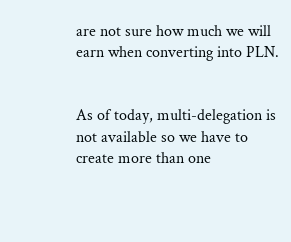are not sure how much we will earn when converting into PLN.


As of today, multi-delegation is not available so we have to create more than one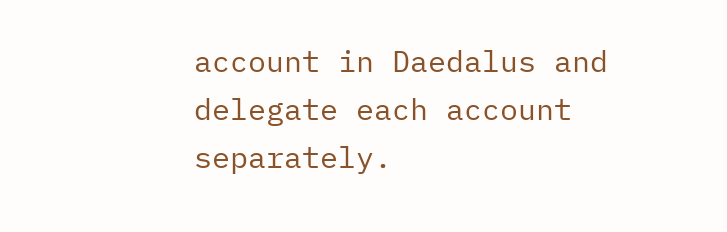account in Daedalus and delegate each account separately.